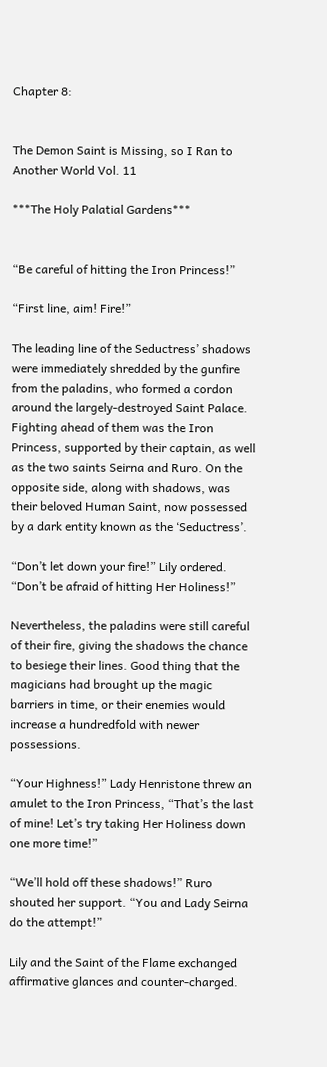Chapter 8:


The Demon Saint is Missing, so I Ran to Another World Vol. 11

***The Holy Palatial Gardens***


“Be careful of hitting the Iron Princess!”

“First line, aim! Fire!”

The leading line of the Seductress’ shadows were immediately shredded by the gunfire from the paladins, who formed a cordon around the largely-destroyed Saint Palace. Fighting ahead of them was the Iron Princess, supported by their captain, as well as the two saints Seirna and Ruro. On the opposite side, along with shadows, was their beloved Human Saint, now possessed by a dark entity known as the ‘Seductress’.

“Don’t let down your fire!” Lily ordered. “Don’t be afraid of hitting Her Holiness!”

Nevertheless, the paladins were still careful of their fire, giving the shadows the chance to besiege their lines. Good thing that the magicians had brought up the magic barriers in time, or their enemies would increase a hundredfold with newer possessions.

“Your Highness!” Lady Henristone threw an amulet to the Iron Princess, “That’s the last of mine! Let’s try taking Her Holiness down one more time!”

“We’ll hold off these shadows!” Ruro shouted her support. “You and Lady Seirna do the attempt!”

Lily and the Saint of the Flame exchanged affirmative glances and counter-charged.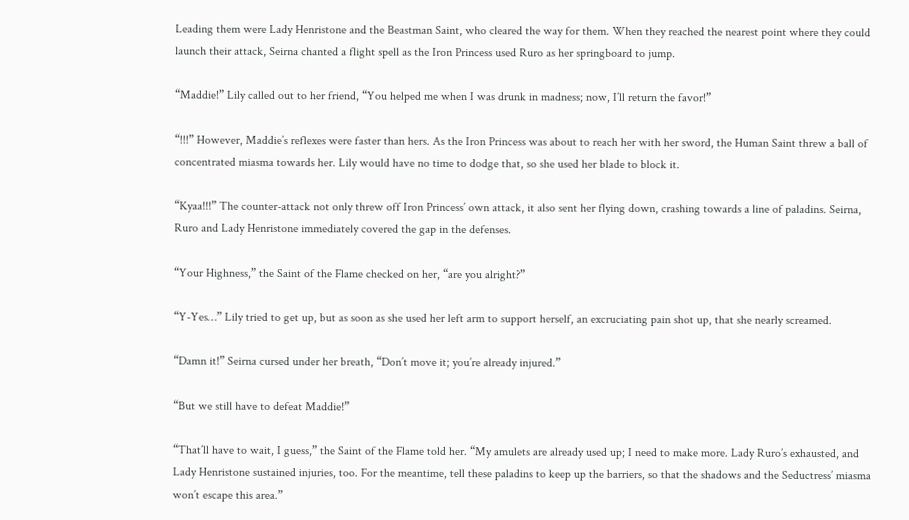Leading them were Lady Henristone and the Beastman Saint, who cleared the way for them. When they reached the nearest point where they could launch their attack, Seirna chanted a flight spell as the Iron Princess used Ruro as her springboard to jump.

“Maddie!” Lily called out to her friend, “You helped me when I was drunk in madness; now, I’ll return the favor!”

“!!!” However, Maddie’s reflexes were faster than hers. As the Iron Princess was about to reach her with her sword, the Human Saint threw a ball of concentrated miasma towards her. Lily would have no time to dodge that, so she used her blade to block it.

“Kyaa!!!” The counter-attack not only threw off Iron Princess’ own attack, it also sent her flying down, crashing towards a line of paladins. Seirna, Ruro and Lady Henristone immediately covered the gap in the defenses.

“Your Highness,” the Saint of the Flame checked on her, “are you alright?”

“Y-Yes…” Lily tried to get up, but as soon as she used her left arm to support herself, an excruciating pain shot up, that she nearly screamed.

“Damn it!” Seirna cursed under her breath, “Don’t move it; you’re already injured.”

“But we still have to defeat Maddie!”

“That’ll have to wait, I guess,” the Saint of the Flame told her. “My amulets are already used up; I need to make more. Lady Ruro’s exhausted, and Lady Henristone sustained injuries, too. For the meantime, tell these paladins to keep up the barriers, so that the shadows and the Seductress’ miasma won’t escape this area.”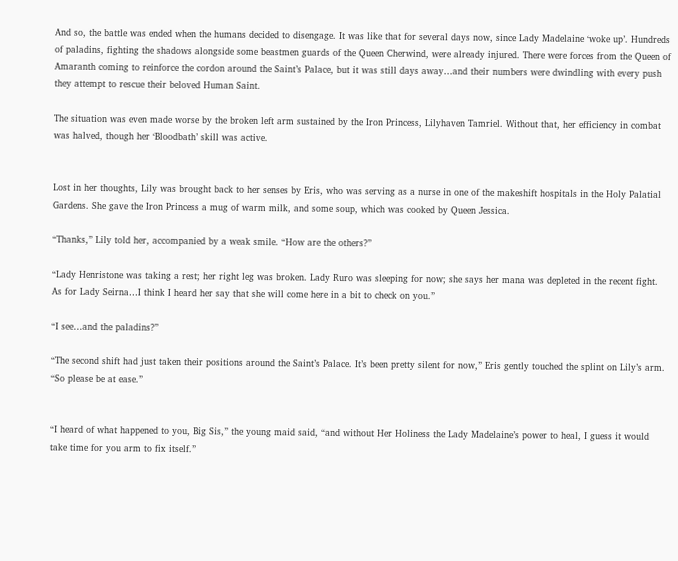And so, the battle was ended when the humans decided to disengage. It was like that for several days now, since Lady Madelaine ‘woke up’. Hundreds of paladins, fighting the shadows alongside some beastmen guards of the Queen Cherwind, were already injured. There were forces from the Queen of Amaranth coming to reinforce the cordon around the Saint’s Palace, but it was still days away…and their numbers were dwindling with every push they attempt to rescue their beloved Human Saint.

The situation was even made worse by the broken left arm sustained by the Iron Princess, Lilyhaven Tamriel. Without that, her efficiency in combat was halved, though her ‘Bloodbath’ skill was active.


Lost in her thoughts, Lily was brought back to her senses by Eris, who was serving as a nurse in one of the makeshift hospitals in the Holy Palatial Gardens. She gave the Iron Princess a mug of warm milk, and some soup, which was cooked by Queen Jessica.

“Thanks,” Lily told her, accompanied by a weak smile. “How are the others?”

“Lady Henristone was taking a rest; her right leg was broken. Lady Ruro was sleeping for now; she says her mana was depleted in the recent fight. As for Lady Seirna…I think I heard her say that she will come here in a bit to check on you.”

“I see…and the paladins?”

“The second shift had just taken their positions around the Saint’s Palace. It’s been pretty silent for now,” Eris gently touched the splint on Lily’s arm. “So please be at ease.”


“I heard of what happened to you, Big Sis,” the young maid said, “and without Her Holiness the Lady Madelaine’s power to heal, I guess it would take time for you arm to fix itself.”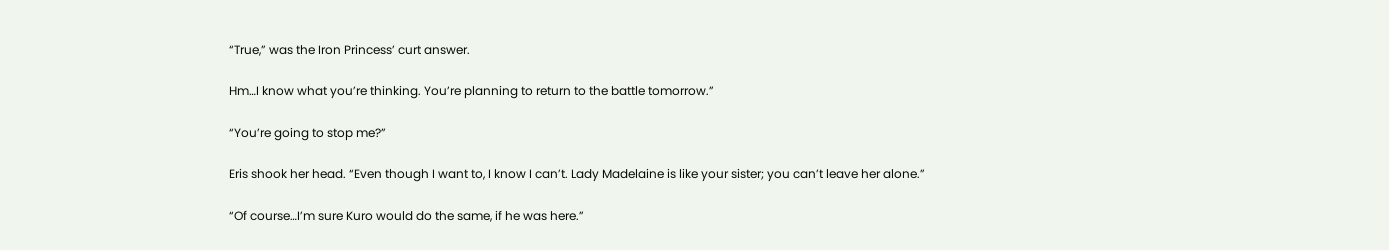“True,” was the Iron Princess’ curt answer.

Hm…I know what you’re thinking. You’re planning to return to the battle tomorrow.”

“You’re going to stop me?”

Eris shook her head. “Even though I want to, I know I can’t. Lady Madelaine is like your sister; you can’t leave her alone.”

“Of course…I’m sure Kuro would do the same, if he was here.”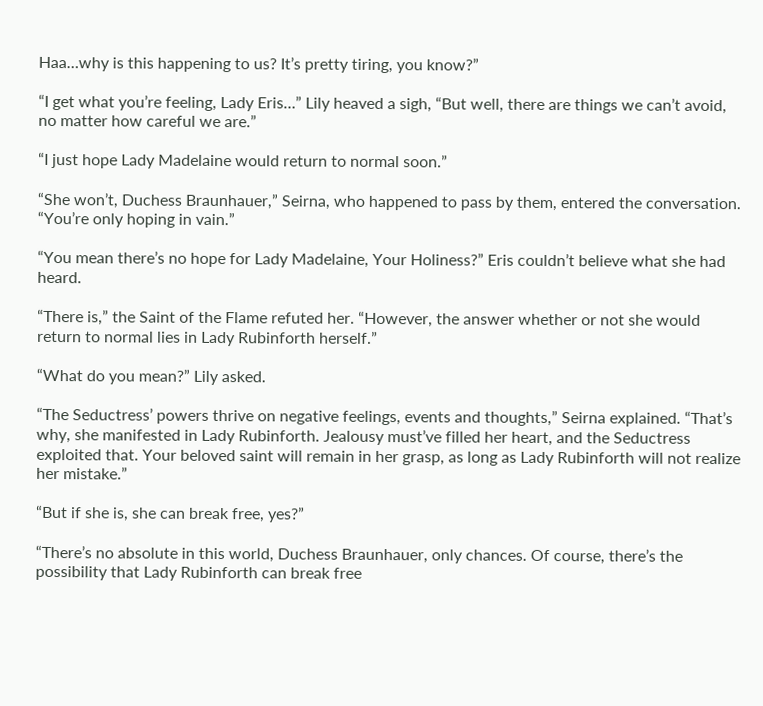Haa…why is this happening to us? It’s pretty tiring, you know?”

“I get what you’re feeling, Lady Eris…” Lily heaved a sigh, “But well, there are things we can’t avoid, no matter how careful we are.”

“I just hope Lady Madelaine would return to normal soon.”

“She won’t, Duchess Braunhauer,” Seirna, who happened to pass by them, entered the conversation. “You’re only hoping in vain.”

“You mean there’s no hope for Lady Madelaine, Your Holiness?” Eris couldn’t believe what she had heard.

“There is,” the Saint of the Flame refuted her. “However, the answer whether or not she would return to normal lies in Lady Rubinforth herself.”

“What do you mean?” Lily asked.

“The Seductress’ powers thrive on negative feelings, events and thoughts,” Seirna explained. “That’s why, she manifested in Lady Rubinforth. Jealousy must’ve filled her heart, and the Seductress exploited that. Your beloved saint will remain in her grasp, as long as Lady Rubinforth will not realize her mistake.”

“But if she is, she can break free, yes?”

“There’s no absolute in this world, Duchess Braunhauer, only chances. Of course, there’s the possibility that Lady Rubinforth can break free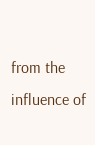from the influence of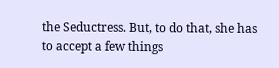the Seductress. But, to do that, she has to accept a few things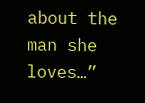about the man she loves…”